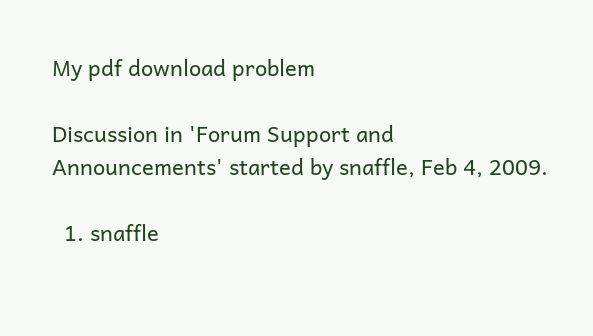My pdf download problem

Discussion in 'Forum Support and Announcements' started by snaffle, Feb 4, 2009.

  1. snaffle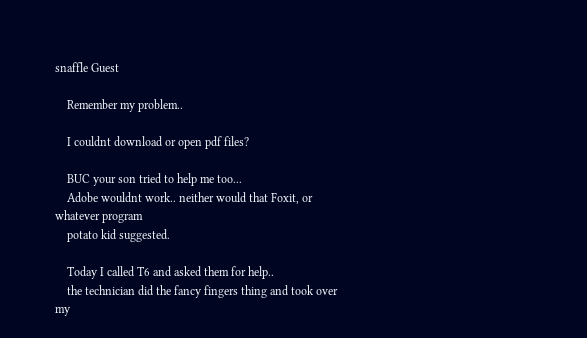snaffle Guest

    Remember my problem..

    I couldnt download or open pdf files?

    BUC your son tried to help me too...
    Adobe wouldnt work.. neither would that Foxit, or whatever program
    potato kid suggested.

    Today I called T6 and asked them for help..
    the technician did the fancy fingers thing and took over my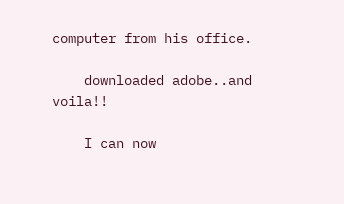computer from his office.

    downloaded adobe..and voila!!

    I can now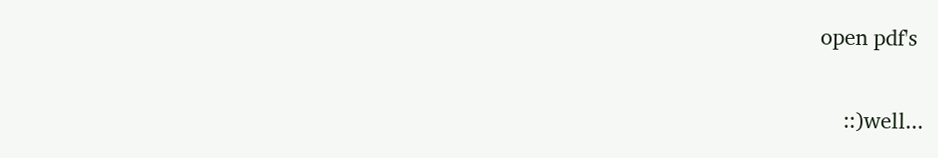open pdf's

    ::)well...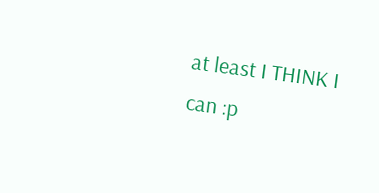at least I THINK I can :p